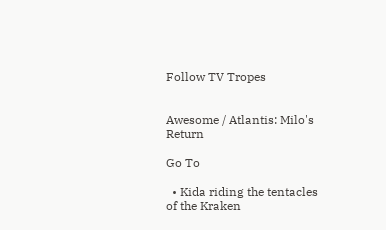Follow TV Tropes


Awesome / Atlantis: Milo's Return

Go To

  • Kida riding the tentacles of the Kraken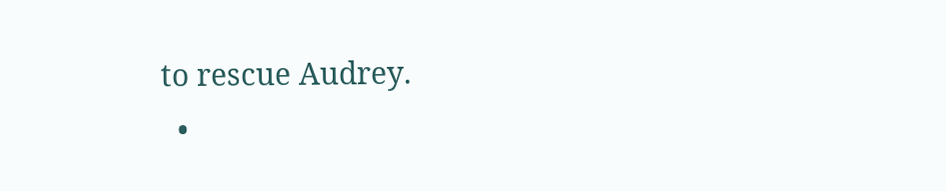to rescue Audrey.
  •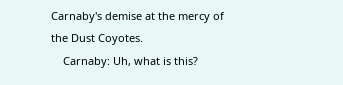Carnaby's demise at the mercy of the Dust Coyotes.
    Carnaby: Uh, what is this?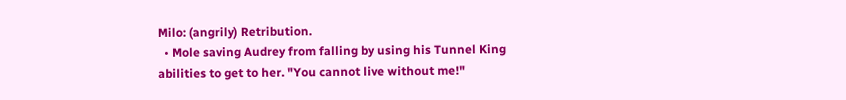Milo: (angrily) Retribution.
  • Mole saving Audrey from falling by using his Tunnel King abilities to get to her. "You cannot live without me!"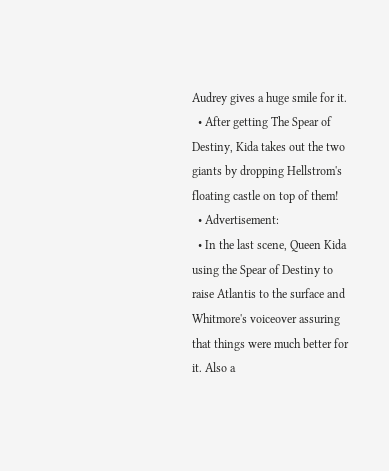Audrey gives a huge smile for it.
  • After getting The Spear of Destiny, Kida takes out the two giants by dropping Hellstrom's floating castle on top of them!
  • Advertisement:
  • In the last scene, Queen Kida using the Spear of Destiny to raise Atlantis to the surface and Whitmore's voiceover assuring that things were much better for it. Also a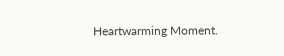Heartwarming Moment.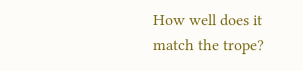How well does it match the trope?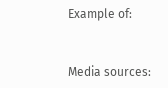Example of:


Media sources: